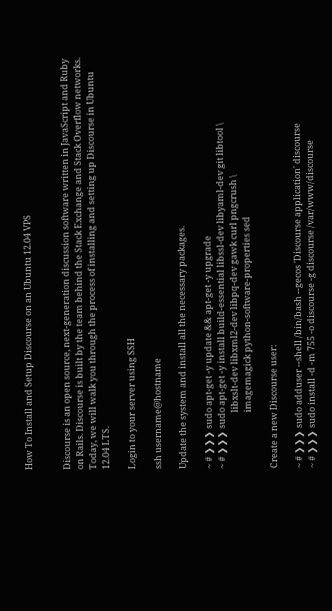How To Install and Setup Discourse on an Ubuntu 12.04 VPS


Discourse is an open source, next-generation discussion software written in JavaScript and Ruby on Rails. Discourse is built by the team behind the Stack Exchange and Stack Overflow networks.
Today, we will walk you through the process of installing and setting up Discourse in Ubuntu 12.04 LTS.

Login to your server using SSH

ssh username@hostname

Update the system and install all the necessary packages.

~ # ❯❯❯ sudo apt-get -y update && apt-get -y upgrade
~ # ❯❯❯ sudo apt-get -y install build-essential libssl-dev libyaml-dev git libtool \
                            libxslt-dev libxml2-dev libpq-dev gawk curl pngcrush \
                            imagemagick python-software-properties sed

Create a new Discourse user:

~ # ❯❯❯ sudo adduser --shell /bin/bash --gecos 'Discourse application' discourse
~ # ❯❯❯ sudo install -d -m 755 -o discourse -g discourse /var/www/discourse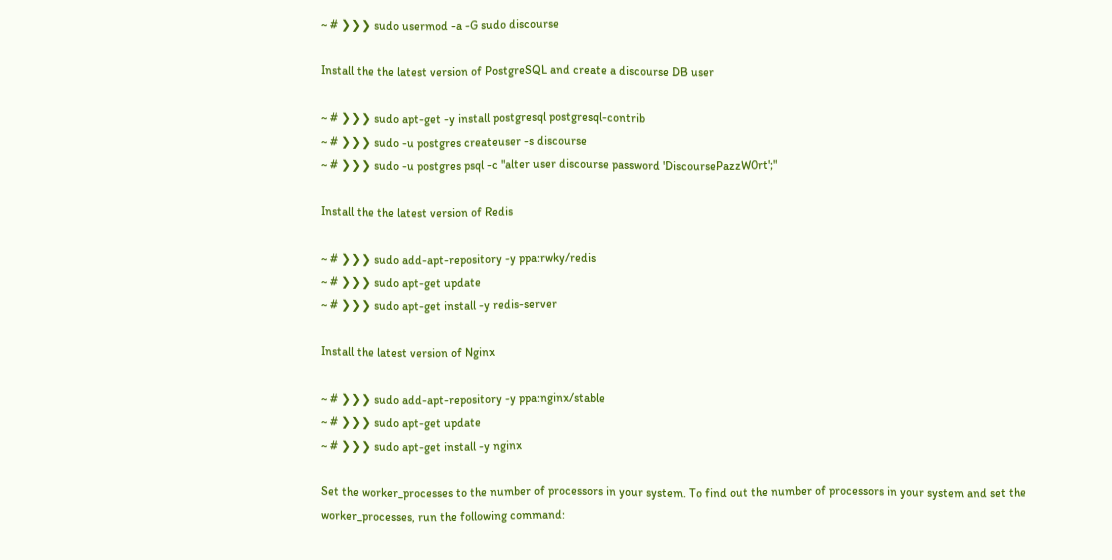~ # ❯❯❯ sudo usermod -a -G sudo discourse

Install the the latest version of PostgreSQL and create a discourse DB user

~ # ❯❯❯ sudo apt-get -y install postgresql postgresql-contrib
~ # ❯❯❯ sudo -u postgres createuser -s discourse
~ # ❯❯❯ sudo -u postgres psql -c "alter user discourse password 'DiscoursePazzW0rt';"

Install the the latest version of Redis

~ # ❯❯❯ sudo add-apt-repository -y ppa:rwky/redis
~ # ❯❯❯ sudo apt-get update
~ # ❯❯❯ sudo apt-get install -y redis-server

Install the latest version of Nginx

~ # ❯❯❯ sudo add-apt-repository -y ppa:nginx/stable
~ # ❯❯❯ sudo apt-get update
~ # ❯❯❯ sudo apt-get install -y nginx

Set the worker_processes to the number of processors in your system. To find out the number of processors in your system and set the worker_processes, run the following command: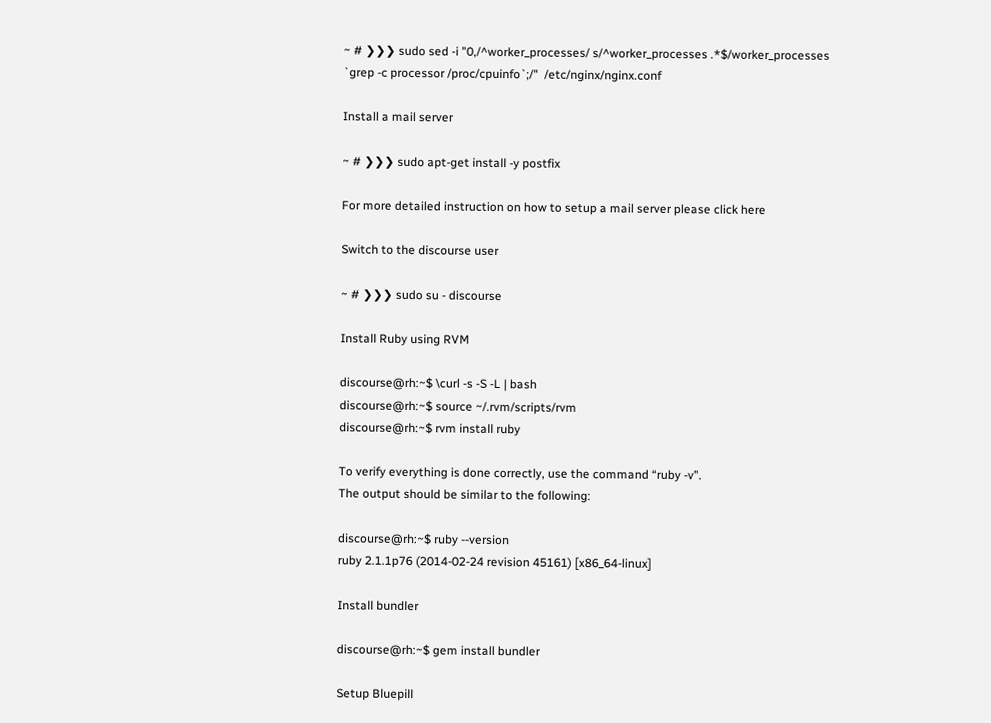~ # ❯❯❯ sudo sed -i "0,/^worker_processes/ s/^worker_processes .*$/worker_processes `grep -c processor /proc/cpuinfo`;/"  /etc/nginx/nginx.conf

Install a mail server

~ # ❯❯❯ sudo apt-get install -y postfix

For more detailed instruction on how to setup a mail server please click here

Switch to the discourse user

~ # ❯❯❯ sudo su - discourse

Install Ruby using RVM

discourse@rh:~$ \curl -s -S -L | bash
discourse@rh:~$ source ~/.rvm/scripts/rvm
discourse@rh:~$ rvm install ruby

To verify everything is done correctly, use the command “ruby -v”.
The output should be similar to the following:

discourse@rh:~$ ruby --version
ruby 2.1.1p76 (2014-02-24 revision 45161) [x86_64-linux]

Install bundler

discourse@rh:~$ gem install bundler

Setup Bluepill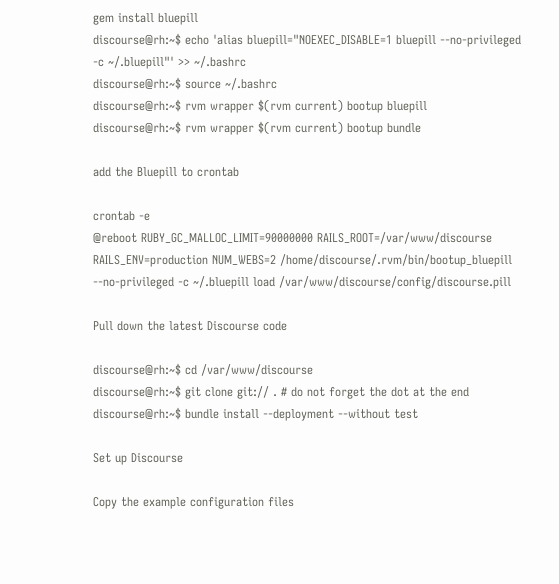gem install bluepill
discourse@rh:~$ echo 'alias bluepill="NOEXEC_DISABLE=1 bluepill --no-privileged -c ~/.bluepill"' >> ~/.bashrc
discourse@rh:~$ source ~/.bashrc
discourse@rh:~$ rvm wrapper $(rvm current) bootup bluepill
discourse@rh:~$ rvm wrapper $(rvm current) bootup bundle

add the Bluepill to crontab

crontab -e
@reboot RUBY_GC_MALLOC_LIMIT=90000000 RAILS_ROOT=/var/www/discourse RAILS_ENV=production NUM_WEBS=2 /home/discourse/.rvm/bin/bootup_bluepill --no-privileged -c ~/.bluepill load /var/www/discourse/config/discourse.pill

Pull down the latest Discourse code

discourse@rh:~$ cd /var/www/discourse
discourse@rh:~$ git clone git:// . # do not forget the dot at the end
discourse@rh:~$ bundle install --deployment --without test

Set up Discourse

Copy the example configuration files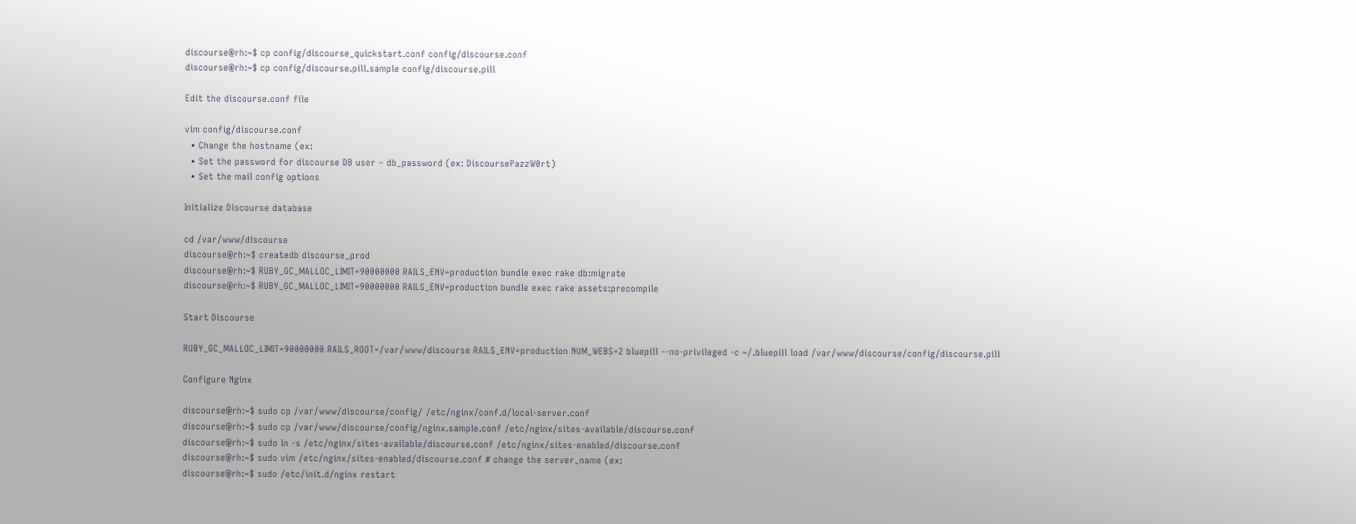discourse@rh:~$ cp config/discourse_quickstart.conf config/discourse.conf
discourse@rh:~$ cp config/discourse.pill.sample config/discourse.pill

Edit the discourse.conf file

vim config/discourse.conf
  • Change the hostname (ex:
  • Set the password for discourse DB user – db_password (ex: DiscoursePazzW0rt)
  • Set the mail config options

Initialize Discourse database

cd /var/www/discourse
discourse@rh:~$ createdb discourse_prod
discourse@rh:~$ RUBY_GC_MALLOC_LIMIT=90000000 RAILS_ENV=production bundle exec rake db:migrate
discourse@rh:~$ RUBY_GC_MALLOC_LIMIT=90000000 RAILS_ENV=production bundle exec rake assets:precompile

Start Discourse

RUBY_GC_MALLOC_LIMIT=90000000 RAILS_ROOT=/var/www/discourse RAILS_ENV=production NUM_WEBS=2 bluepill --no-privileged -c ~/.bluepill load /var/www/discourse/config/discourse.pill

Configure Nginx

discourse@rh:~$ sudo cp /var/www/discourse/config/ /etc/nginx/conf.d/local-server.conf
discourse@rh:~$ sudo cp /var/www/discourse/config/nginx.sample.conf /etc/nginx/sites-available/discourse.conf
discourse@rh:~$ sudo ln -s /etc/nginx/sites-available/discourse.conf /etc/nginx/sites-enabled/discourse.conf
discourse@rh:~$ sudo vim /etc/nginx/sites-enabled/discourse.conf # change the server_name (ex:
discourse@rh:~$ sudo /etc/init.d/nginx restart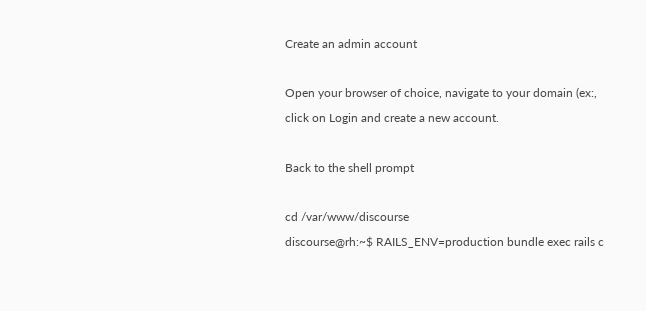Create an admin account

Open your browser of choice, navigate to your domain (ex:, click on Login and create a new account.

Back to the shell prompt

cd /var/www/discourse
discourse@rh:~$ RAILS_ENV=production bundle exec rails c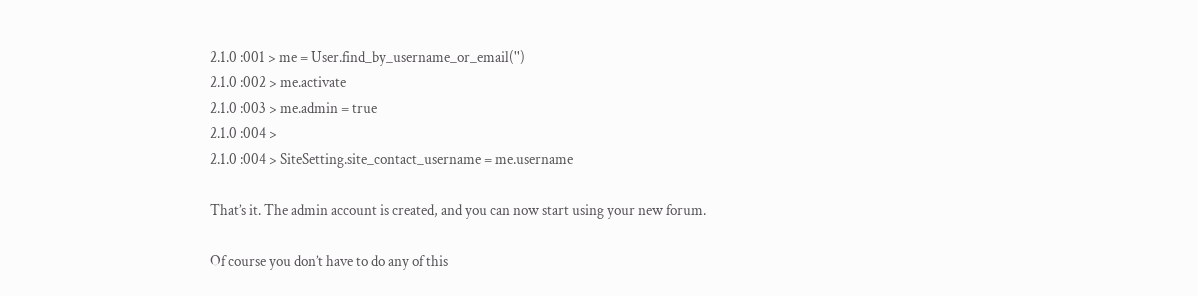2.1.0 :001 > me = User.find_by_username_or_email('')
2.1.0 :002 > me.activate
2.1.0 :003 > me.admin = true
2.1.0 :004 >
2.1.0 :004 > SiteSetting.site_contact_username = me.username

That’s it. The admin account is created, and you can now start using your new forum.

Of course you don’t have to do any of this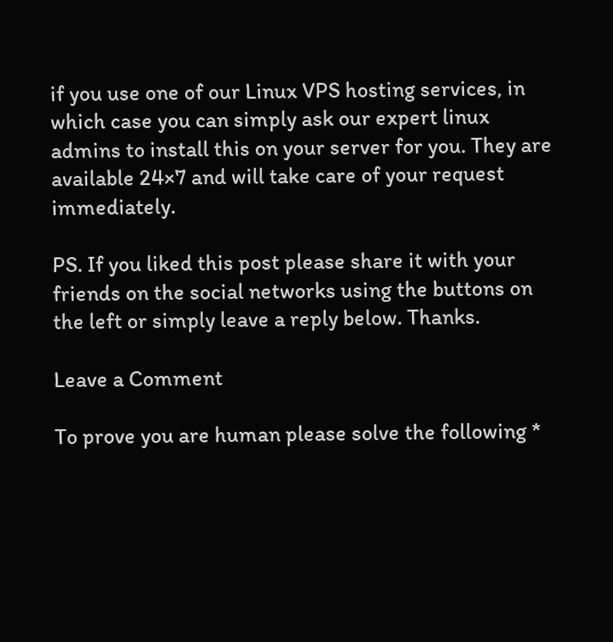if you use one of our Linux VPS hosting services, in which case you can simply ask our expert linux admins to install this on your server for you. They are available 24×7 and will take care of your request immediately.

PS. If you liked this post please share it with your friends on the social networks using the buttons on the left or simply leave a reply below. Thanks.

Leave a Comment

To prove you are human please solve the following *